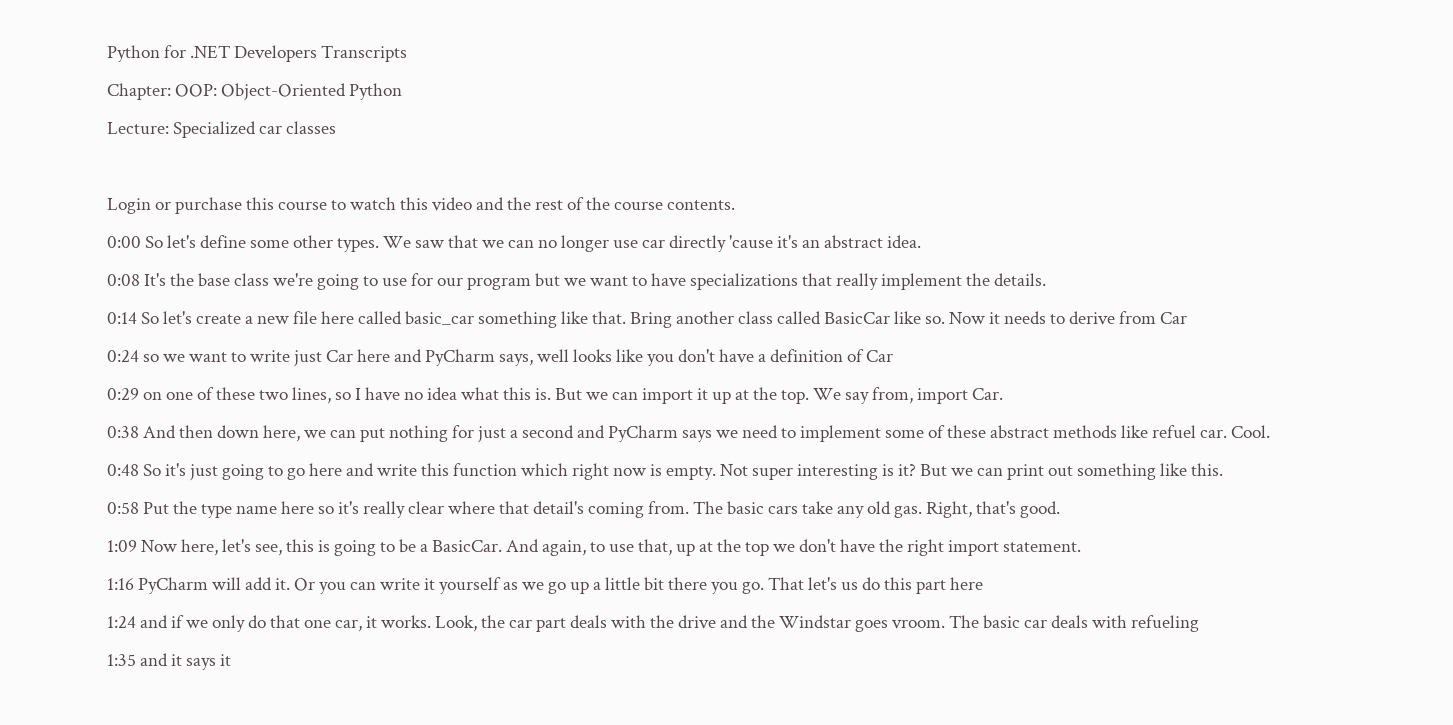Python for .NET Developers Transcripts
Chapter: OOP: Object-Oriented Python
Lecture: Specialized car classes

Login or purchase this course to watch this video and the rest of the course contents.
0:00 So let's define some other types. We saw that we can no longer use car directly 'cause it's an abstract idea.
0:08 It's the base class we're going to use for our program but we want to have specializations that really implement the details.
0:14 So let's create a new file here called basic_car something like that. Bring another class called BasicCar like so. Now it needs to derive from Car
0:24 so we want to write just Car here and PyCharm says, well looks like you don't have a definition of Car
0:29 on one of these two lines, so I have no idea what this is. But we can import it up at the top. We say from, import Car.
0:38 And then down here, we can put nothing for just a second and PyCharm says we need to implement some of these abstract methods like refuel car. Cool.
0:48 So it's just going to go here and write this function which right now is empty. Not super interesting is it? But we can print out something like this.
0:58 Put the type name here so it's really clear where that detail's coming from. The basic cars take any old gas. Right, that's good.
1:09 Now here, let's see, this is going to be a BasicCar. And again, to use that, up at the top we don't have the right import statement.
1:16 PyCharm will add it. Or you can write it yourself as we go up a little bit there you go. That let's us do this part here
1:24 and if we only do that one car, it works. Look, the car part deals with the drive and the Windstar goes vroom. The basic car deals with refueling
1:35 and it says it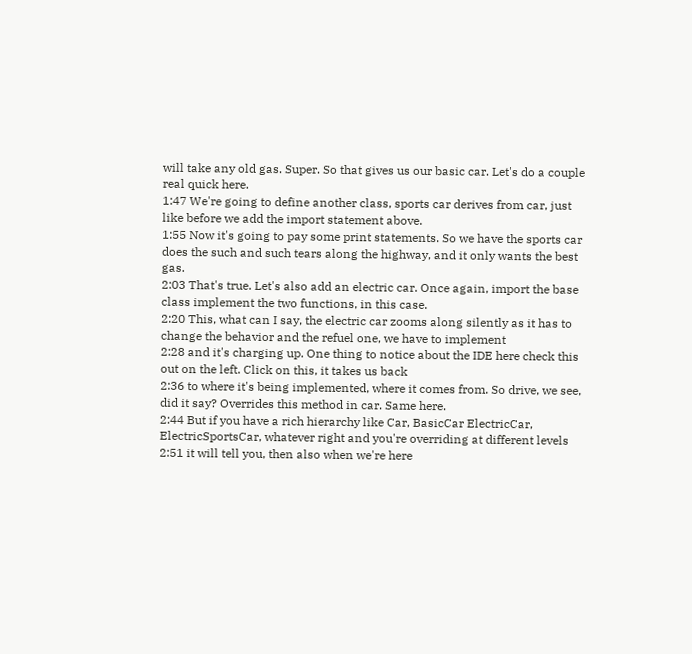will take any old gas. Super. So that gives us our basic car. Let's do a couple real quick here.
1:47 We're going to define another class, sports car derives from car, just like before we add the import statement above.
1:55 Now it's going to pay some print statements. So we have the sports car does the such and such tears along the highway, and it only wants the best gas.
2:03 That's true. Let's also add an electric car. Once again, import the base class implement the two functions, in this case.
2:20 This, what can I say, the electric car zooms along silently as it has to change the behavior and the refuel one, we have to implement
2:28 and it's charging up. One thing to notice about the IDE here check this out on the left. Click on this, it takes us back
2:36 to where it's being implemented, where it comes from. So drive, we see, did it say? Overrides this method in car. Same here.
2:44 But if you have a rich hierarchy like Car, BasicCar ElectricCar, ElectricSportsCar, whatever right and you're overriding at different levels
2:51 it will tell you, then also when we're here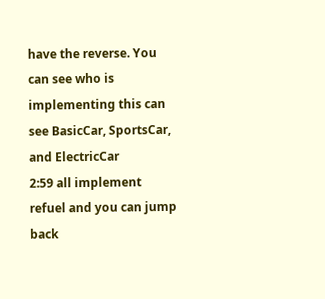have the reverse. You can see who is implementing this can see BasicCar, SportsCar, and ElectricCar
2:59 all implement refuel and you can jump back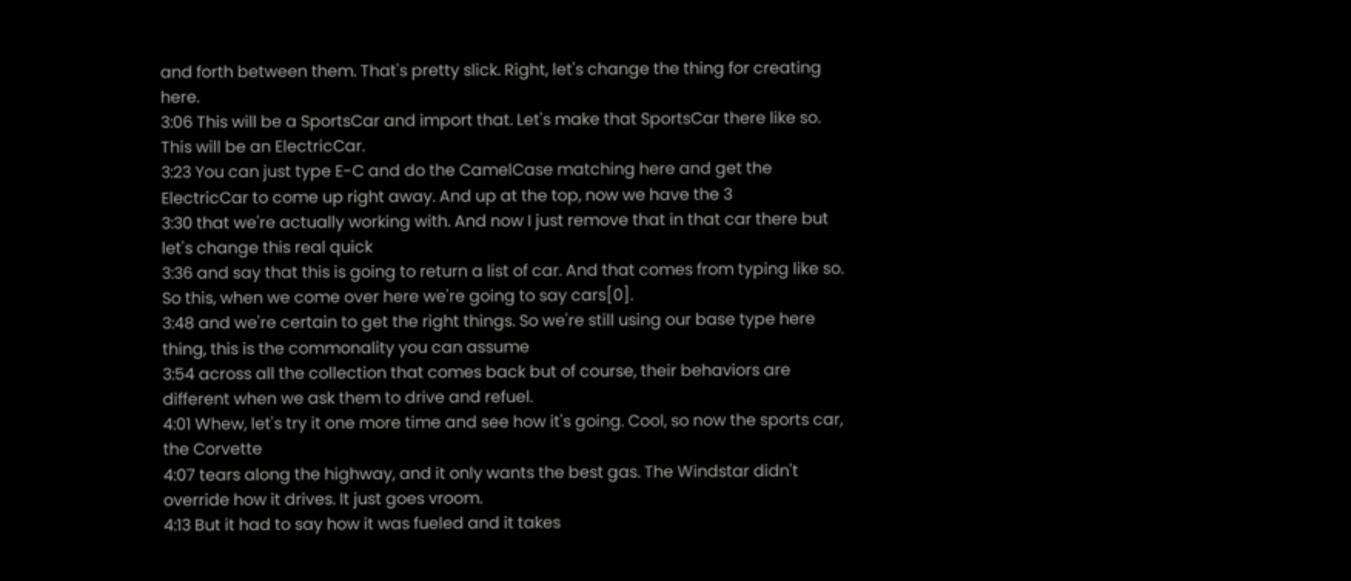and forth between them. That's pretty slick. Right, let's change the thing for creating here.
3:06 This will be a SportsCar and import that. Let's make that SportsCar there like so. This will be an ElectricCar.
3:23 You can just type E-C and do the CamelCase matching here and get the ElectricCar to come up right away. And up at the top, now we have the 3
3:30 that we're actually working with. And now I just remove that in that car there but let's change this real quick
3:36 and say that this is going to return a list of car. And that comes from typing like so. So this, when we come over here we're going to say cars[0].
3:48 and we're certain to get the right things. So we're still using our base type here thing, this is the commonality you can assume
3:54 across all the collection that comes back but of course, their behaviors are different when we ask them to drive and refuel.
4:01 Whew, let's try it one more time and see how it's going. Cool, so now the sports car, the Corvette
4:07 tears along the highway, and it only wants the best gas. The Windstar didn't override how it drives. It just goes vroom.
4:13 But it had to say how it was fueled and it takes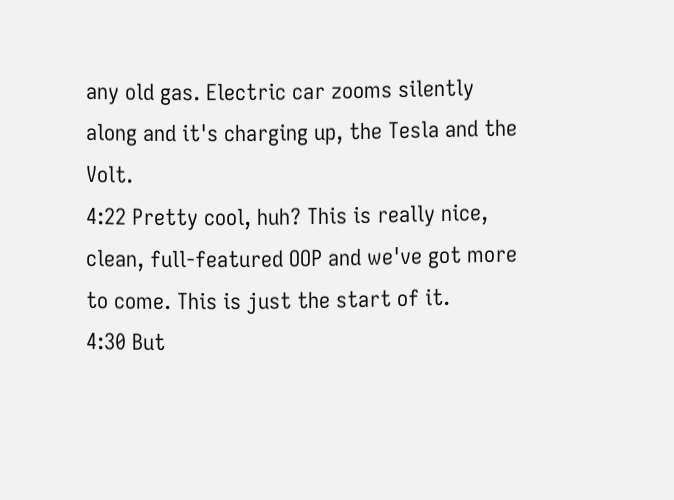any old gas. Electric car zooms silently along and it's charging up, the Tesla and the Volt.
4:22 Pretty cool, huh? This is really nice, clean, full-featured OOP and we've got more to come. This is just the start of it.
4:30 But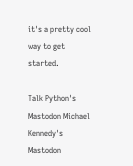it's a pretty cool way to get started.

Talk Python's Mastodon Michael Kennedy's Mastodon